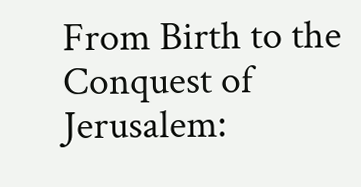From Birth to the Conquest of Jerusalem: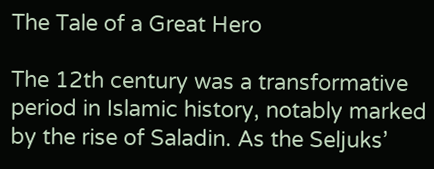The Tale of a Great Hero

The 12th century was a transformative period in Islamic history, notably marked by the rise of Saladin. As the Seljuks’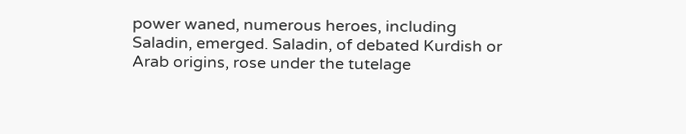power waned, numerous heroes, including Saladin, emerged. Saladin, of debated Kurdish or Arab origins, rose under the tutelage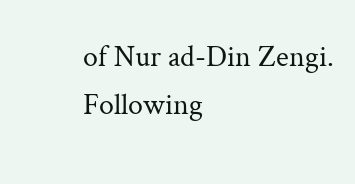of Nur ad-Din Zengi. Following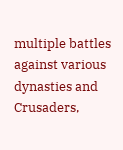multiple battles against various dynasties and Crusaders,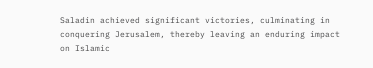Saladin achieved significant victories, culminating in conquering Jerusalem, thereby leaving an enduring impact on Islamic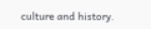culture and history.